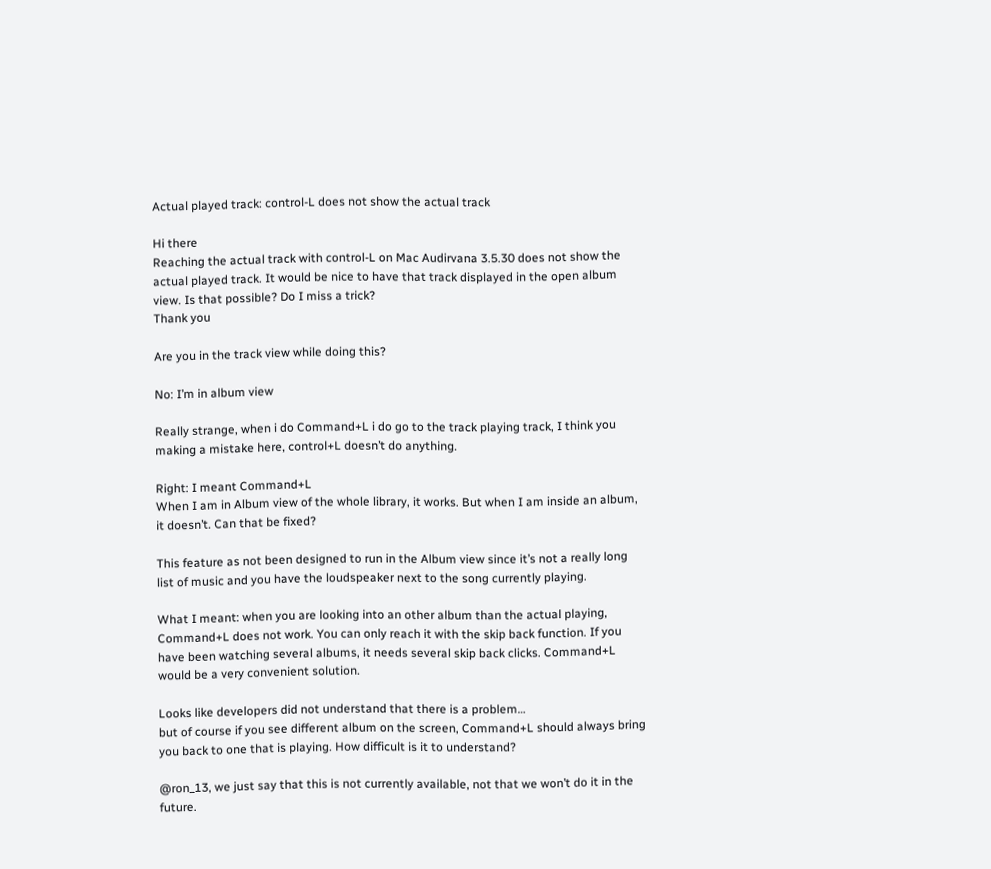Actual played track: control-L does not show the actual track

Hi there
Reaching the actual track with control-L on Mac Audirvana 3.5.30 does not show the actual played track. It would be nice to have that track displayed in the open album view. Is that possible? Do I miss a trick?
Thank you

Are you in the track view while doing this?

No: I’m in album view

Really strange, when i do Command+L i do go to the track playing track, I think you making a mistake here, control+L doesn’t do anything.

Right: I meant Command+L
When I am in Album view of the whole library, it works. But when I am inside an album, it doesn’t. Can that be fixed?

This feature as not been designed to run in the Album view since it’s not a really long list of music and you have the loudspeaker next to the song currently playing.

What I meant: when you are looking into an other album than the actual playing, Command+L does not work. You can only reach it with the skip back function. If you have been watching several albums, it needs several skip back clicks. Command+L would be a very convenient solution.

Looks like developers did not understand that there is a problem…
but of course if you see different album on the screen, Command+L should always bring you back to one that is playing. How difficult is it to understand?

@ron_13, we just say that this is not currently available, not that we won’t do it in the future.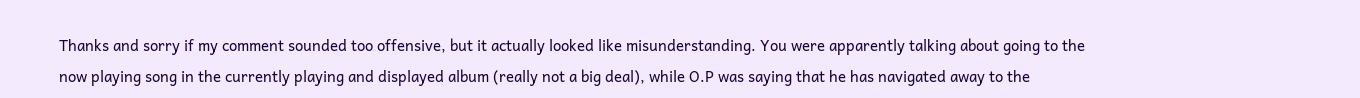Thanks and sorry if my comment sounded too offensive, but it actually looked like misunderstanding. You were apparently talking about going to the now playing song in the currently playing and displayed album (really not a big deal), while O.P was saying that he has navigated away to the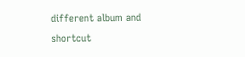different album and shortcut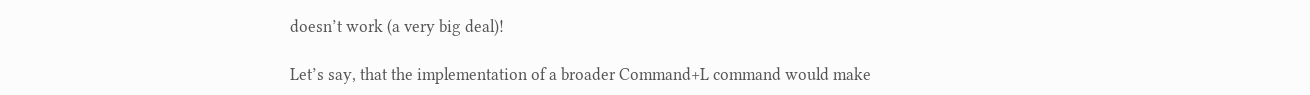doesn’t work (a very big deal)!

Let’s say, that the implementation of a broader Command+L command would make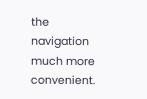the navigation much more convenient.